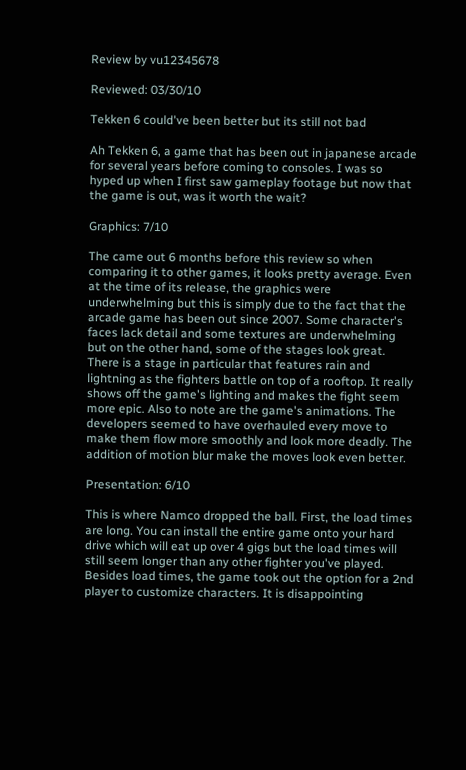Review by vu12345678

Reviewed: 03/30/10

Tekken 6 could've been better but its still not bad

Ah Tekken 6, a game that has been out in japanese arcade for several years before coming to consoles. I was so hyped up when I first saw gameplay footage but now that the game is out, was it worth the wait?

Graphics: 7/10

The came out 6 months before this review so when comparing it to other games, it looks pretty average. Even at the time of its release, the graphics were underwhelming but this is simply due to the fact that the arcade game has been out since 2007. Some character's faces lack detail and some textures are underwhelming but on the other hand, some of the stages look great. There is a stage in particular that features rain and lightning as the fighters battle on top of a rooftop. It really shows off the game's lighting and makes the fight seem more epic. Also to note are the game's animations. The developers seemed to have overhauled every move to make them flow more smoothly and look more deadly. The addition of motion blur make the moves look even better.

Presentation: 6/10

This is where Namco dropped the ball. First, the load times are long. You can install the entire game onto your hard drive which will eat up over 4 gigs but the load times will still seem longer than any other fighter you've played. Besides load times, the game took out the option for a 2nd player to customize characters. It is disappointing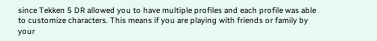since Tekken 5 DR allowed you to have multiple profiles and each profile was able to customize characters. This means if you are playing with friends or family by your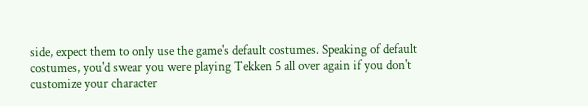side, expect them to only use the game's default costumes. Speaking of default costumes, you'd swear you were playing Tekken 5 all over again if you don't customize your character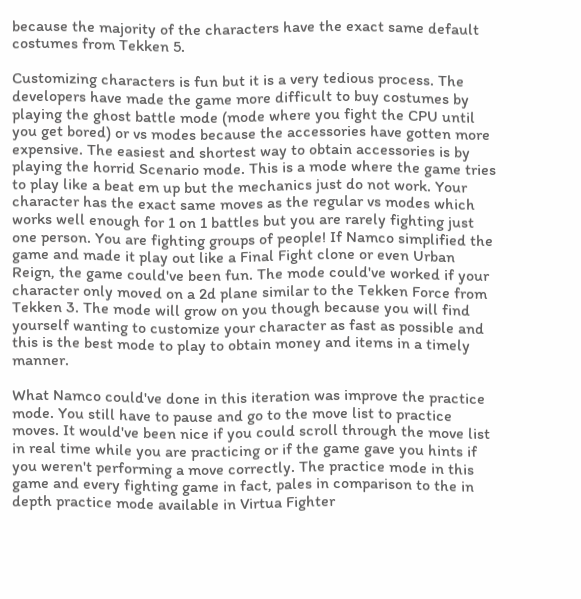because the majority of the characters have the exact same default costumes from Tekken 5.

Customizing characters is fun but it is a very tedious process. The developers have made the game more difficult to buy costumes by playing the ghost battle mode (mode where you fight the CPU until you get bored) or vs modes because the accessories have gotten more expensive. The easiest and shortest way to obtain accessories is by playing the horrid Scenario mode. This is a mode where the game tries to play like a beat em up but the mechanics just do not work. Your character has the exact same moves as the regular vs modes which works well enough for 1 on 1 battles but you are rarely fighting just one person. You are fighting groups of people! If Namco simplified the game and made it play out like a Final Fight clone or even Urban Reign, the game could've been fun. The mode could've worked if your character only moved on a 2d plane similar to the Tekken Force from Tekken 3. The mode will grow on you though because you will find yourself wanting to customize your character as fast as possible and this is the best mode to play to obtain money and items in a timely manner.

What Namco could've done in this iteration was improve the practice mode. You still have to pause and go to the move list to practice moves. It would've been nice if you could scroll through the move list in real time while you are practicing or if the game gave you hints if you weren't performing a move correctly. The practice mode in this game and every fighting game in fact, pales in comparison to the in depth practice mode available in Virtua Fighter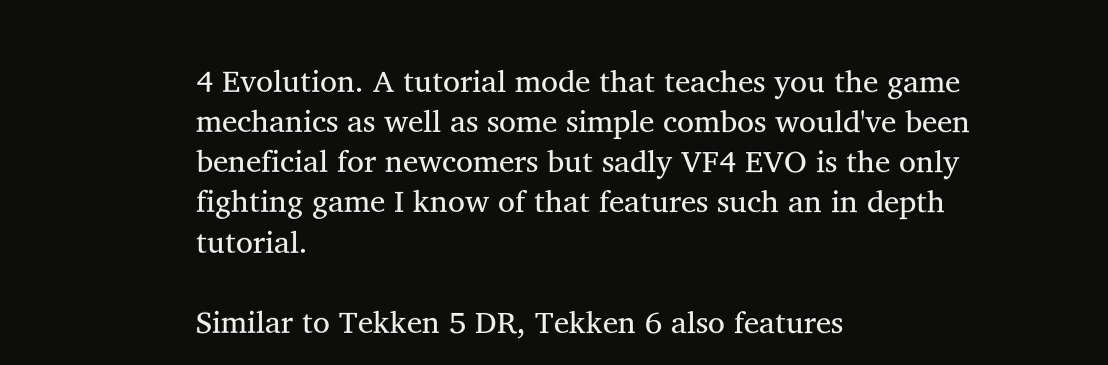4 Evolution. A tutorial mode that teaches you the game mechanics as well as some simple combos would've been beneficial for newcomers but sadly VF4 EVO is the only fighting game I know of that features such an in depth tutorial.

Similar to Tekken 5 DR, Tekken 6 also features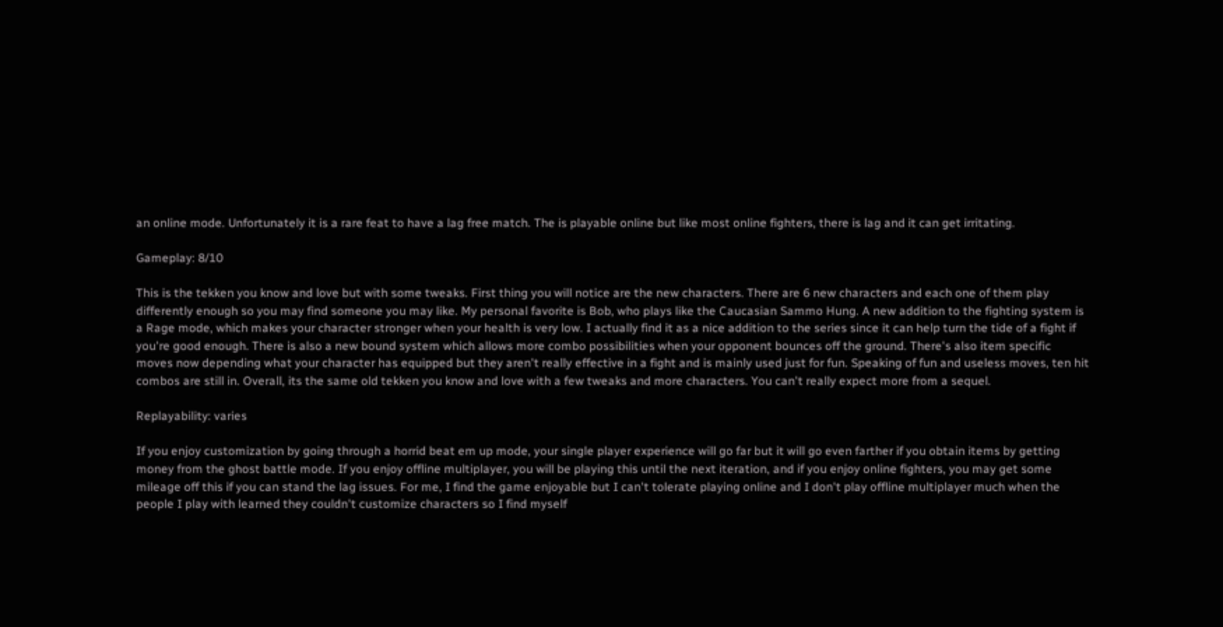an online mode. Unfortunately it is a rare feat to have a lag free match. The is playable online but like most online fighters, there is lag and it can get irritating.

Gameplay: 8/10

This is the tekken you know and love but with some tweaks. First thing you will notice are the new characters. There are 6 new characters and each one of them play differently enough so you may find someone you may like. My personal favorite is Bob, who plays like the Caucasian Sammo Hung. A new addition to the fighting system is a Rage mode, which makes your character stronger when your health is very low. I actually find it as a nice addition to the series since it can help turn the tide of a fight if you're good enough. There is also a new bound system which allows more combo possibilities when your opponent bounces off the ground. There's also item specific moves now depending what your character has equipped but they aren't really effective in a fight and is mainly used just for fun. Speaking of fun and useless moves, ten hit combos are still in. Overall, its the same old tekken you know and love with a few tweaks and more characters. You can't really expect more from a sequel.

Replayability: varies

If you enjoy customization by going through a horrid beat em up mode, your single player experience will go far but it will go even farther if you obtain items by getting money from the ghost battle mode. If you enjoy offline multiplayer, you will be playing this until the next iteration, and if you enjoy online fighters, you may get some mileage off this if you can stand the lag issues. For me, I find the game enjoyable but I can't tolerate playing online and I don't play offline multiplayer much when the people I play with learned they couldn't customize characters so I find myself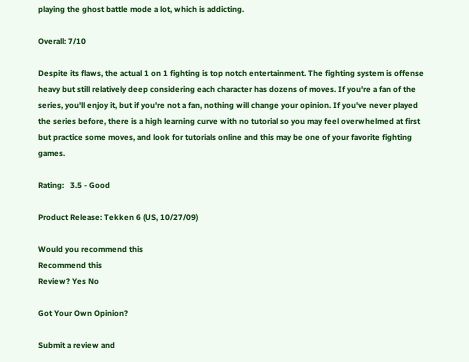playing the ghost battle mode a lot, which is addicting.

Overall: 7/10

Despite its flaws, the actual 1 on 1 fighting is top notch entertainment. The fighting system is offense heavy but still relatively deep considering each character has dozens of moves. If you're a fan of the series, you'll enjoy it, but if you're not a fan, nothing will change your opinion. If you've never played the series before, there is a high learning curve with no tutorial so you may feel overwhelmed at first but practice some moves, and look for tutorials online and this may be one of your favorite fighting games.

Rating:   3.5 - Good

Product Release: Tekken 6 (US, 10/27/09)

Would you recommend this
Recommend this
Review? Yes No

Got Your Own Opinion?

Submit a review and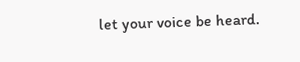let your voice be heard.